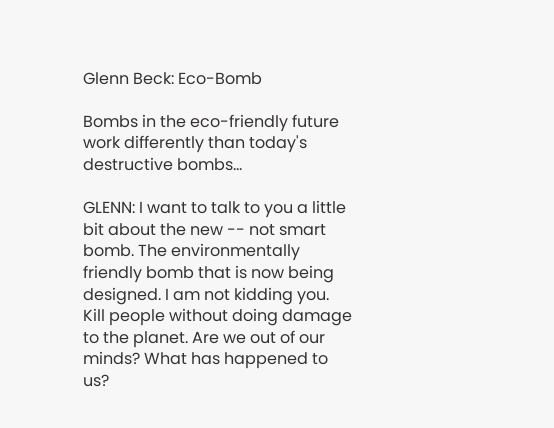Glenn Beck: Eco-Bomb

Bombs in the eco-friendly future work differently than today's destructive bombs...

GLENN: I want to talk to you a little bit about the new -- not smart bomb. The environmentally friendly bomb that is now being designed. I am not kidding you. Kill people without doing damage to the planet. Are we out of our minds? What has happened to us?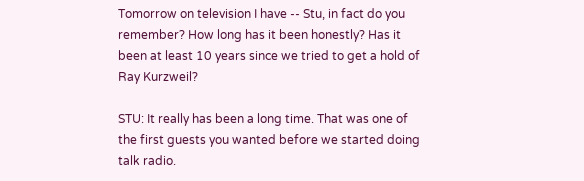Tomorrow on television I have -- Stu, in fact do you remember? How long has it been honestly? Has it been at least 10 years since we tried to get a hold of Ray Kurzweil?

STU: It really has been a long time. That was one of the first guests you wanted before we started doing talk radio.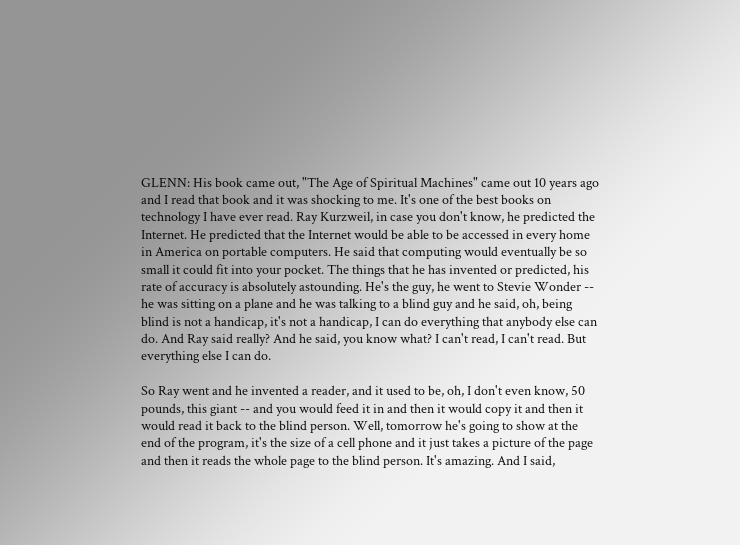GLENN: His book came out, "The Age of Spiritual Machines" came out 10 years ago and I read that book and it was shocking to me. It's one of the best books on technology I have ever read. Ray Kurzweil, in case you don't know, he predicted the Internet. He predicted that the Internet would be able to be accessed in every home in America on portable computers. He said that computing would eventually be so small it could fit into your pocket. The things that he has invented or predicted, his rate of accuracy is absolutely astounding. He's the guy, he went to Stevie Wonder -- he was sitting on a plane and he was talking to a blind guy and he said, oh, being blind is not a handicap, it's not a handicap, I can do everything that anybody else can do. And Ray said really? And he said, you know what? I can't read, I can't read. But everything else I can do.

So Ray went and he invented a reader, and it used to be, oh, I don't even know, 50 pounds, this giant -- and you would feed it in and then it would copy it and then it would read it back to the blind person. Well, tomorrow he's going to show at the end of the program, it's the size of a cell phone and it just takes a picture of the page and then it reads the whole page to the blind person. It's amazing. And I said,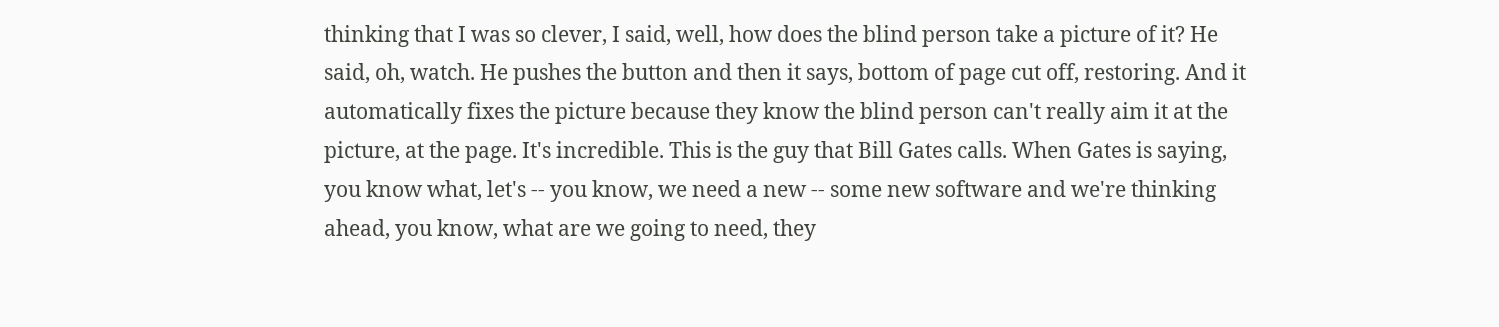thinking that I was so clever, I said, well, how does the blind person take a picture of it? He said, oh, watch. He pushes the button and then it says, bottom of page cut off, restoring. And it automatically fixes the picture because they know the blind person can't really aim it at the picture, at the page. It's incredible. This is the guy that Bill Gates calls. When Gates is saying, you know what, let's -- you know, we need a new -- some new software and we're thinking ahead, you know, what are we going to need, they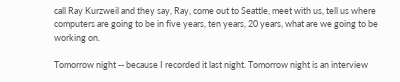call Ray Kurzweil and they say, Ray, come out to Seattle, meet with us, tell us where computers are going to be in five years, ten years, 20 years, what are we going to be working on.

Tomorrow night -- because I recorded it last night. Tomorrow night is an interview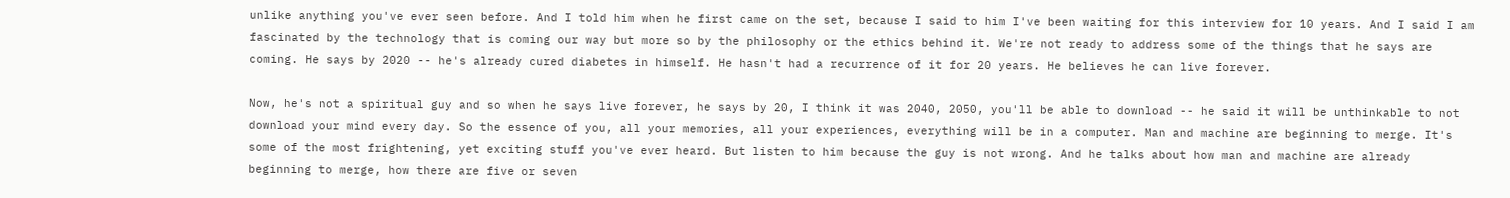unlike anything you've ever seen before. And I told him when he first came on the set, because I said to him I've been waiting for this interview for 10 years. And I said I am fascinated by the technology that is coming our way but more so by the philosophy or the ethics behind it. We're not ready to address some of the things that he says are coming. He says by 2020 -- he's already cured diabetes in himself. He hasn't had a recurrence of it for 20 years. He believes he can live forever.

Now, he's not a spiritual guy and so when he says live forever, he says by 20, I think it was 2040, 2050, you'll be able to download -- he said it will be unthinkable to not download your mind every day. So the essence of you, all your memories, all your experiences, everything will be in a computer. Man and machine are beginning to merge. It's some of the most frightening, yet exciting stuff you've ever heard. But listen to him because the guy is not wrong. And he talks about how man and machine are already beginning to merge, how there are five or seven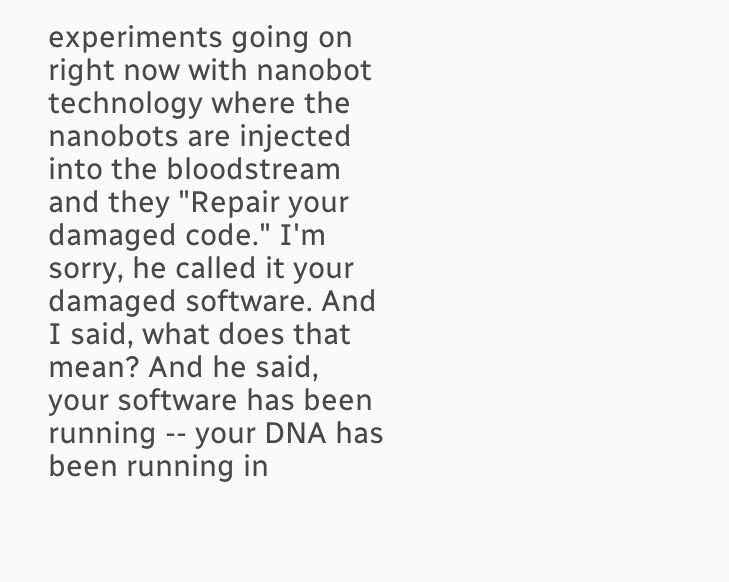experiments going on right now with nanobot technology where the nanobots are injected into the bloodstream and they "Repair your damaged code." I'm sorry, he called it your damaged software. And I said, what does that mean? And he said, your software has been running -- your DNA has been running in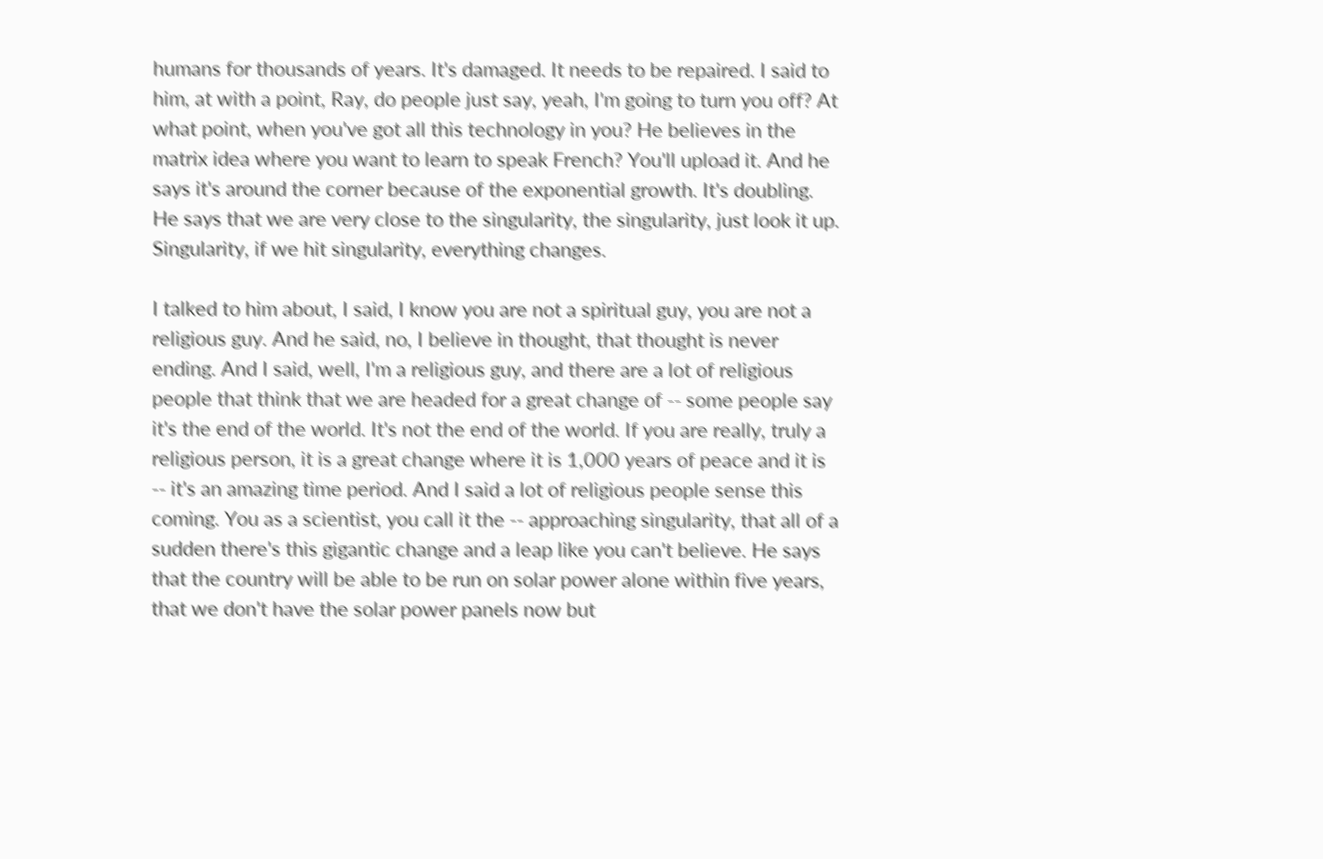humans for thousands of years. It's damaged. It needs to be repaired. I said to him, at with a point, Ray, do people just say, yeah, I'm going to turn you off? At what point, when you've got all this technology in you? He believes in the matrix idea where you want to learn to speak French? You'll upload it. And he says it's around the corner because of the exponential growth. It's doubling. He says that we are very close to the singularity, the singularity, just look it up. Singularity, if we hit singularity, everything changes.

I talked to him about, I said, I know you are not a spiritual guy, you are not a religious guy. And he said, no, I believe in thought, that thought is never ending. And I said, well, I'm a religious guy, and there are a lot of religious people that think that we are headed for a great change of -- some people say it's the end of the world. It's not the end of the world. If you are really, truly a religious person, it is a great change where it is 1,000 years of peace and it is -- it's an amazing time period. And I said a lot of religious people sense this coming. You as a scientist, you call it the -- approaching singularity, that all of a sudden there's this gigantic change and a leap like you can't believe. He says that the country will be able to be run on solar power alone within five years, that we don't have the solar power panels now but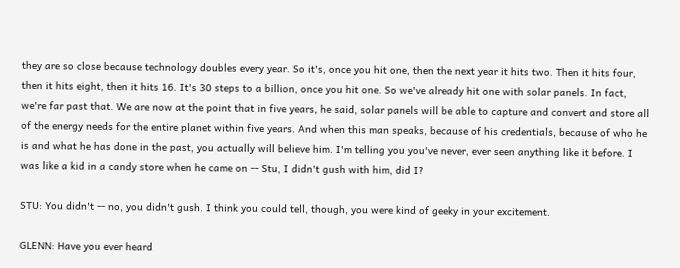they are so close because technology doubles every year. So it's, once you hit one, then the next year it hits two. Then it hits four, then it hits eight, then it hits 16. It's 30 steps to a billion, once you hit one. So we've already hit one with solar panels. In fact, we're far past that. We are now at the point that in five years, he said, solar panels will be able to capture and convert and store all of the energy needs for the entire planet within five years. And when this man speaks, because of his credentials, because of who he is and what he has done in the past, you actually will believe him. I'm telling you you've never, ever seen anything like it before. I was like a kid in a candy store when he came on -- Stu, I didn't gush with him, did I?

STU: You didn't -- no, you didn't gush. I think you could tell, though, you were kind of geeky in your excitement.

GLENN: Have you ever heard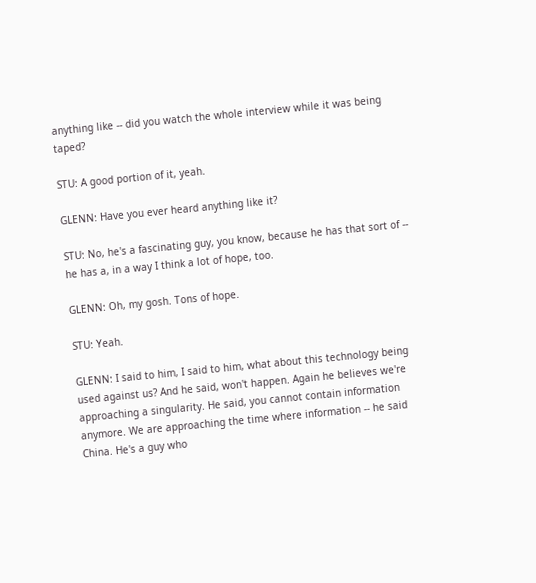anything like -- did you watch the whole interview while it was being taped?

STU: A good portion of it, yeah.

GLENN: Have you ever heard anything like it?

STU: No, he's a fascinating guy, you know, because he has that sort of -- he has a, in a way I think a lot of hope, too.

GLENN: Oh, my gosh. Tons of hope.

STU: Yeah.

GLENN: I said to him, I said to him, what about this technology being used against us? And he said, won't happen. Again he believes we're approaching a singularity. He said, you cannot contain information anymore. We are approaching the time where information -- he said China. He's a guy who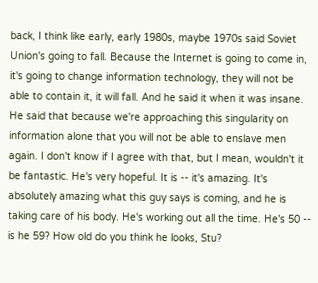back, I think like early, early 1980s, maybe 1970s said Soviet Union's going to fall. Because the Internet is going to come in, it's going to change information technology, they will not be able to contain it, it will fall. And he said it when it was insane. He said that because we're approaching this singularity on information alone that you will not be able to enslave men again. I don't know if I agree with that, but I mean, wouldn't it be fantastic. He's very hopeful. It is -- it's amazing. It's absolutely amazing what this guy says is coming, and he is taking care of his body. He's working out all the time. He's 50 -- is he 59? How old do you think he looks, Stu?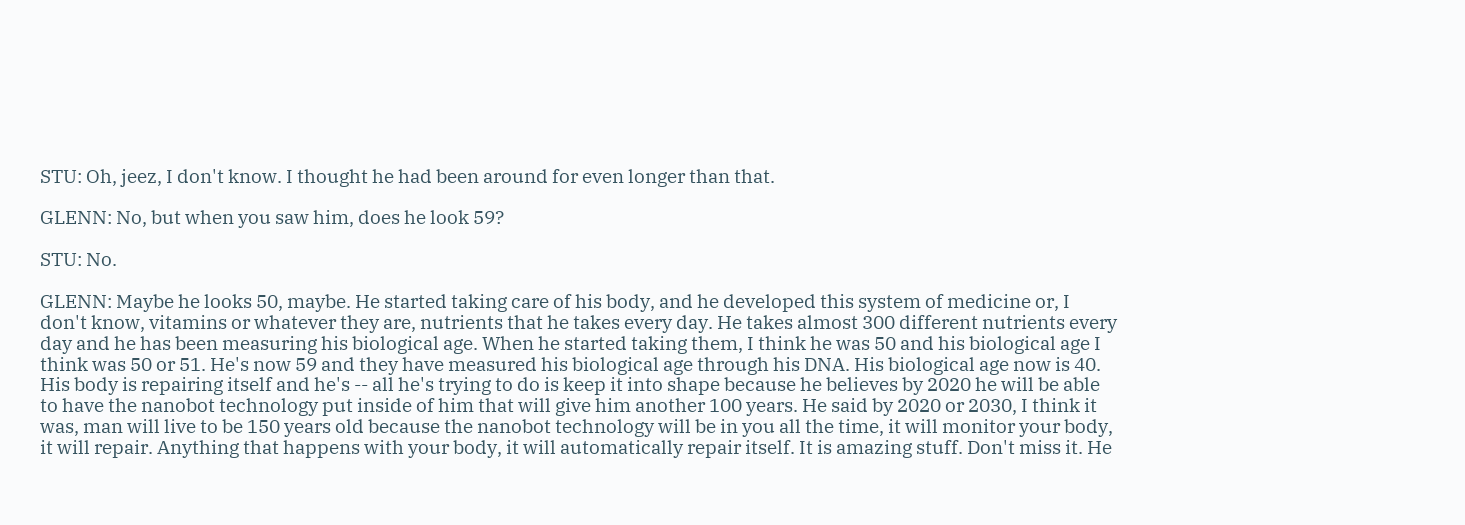STU: Oh, jeez, I don't know. I thought he had been around for even longer than that.

GLENN: No, but when you saw him, does he look 59?

STU: No.

GLENN: Maybe he looks 50, maybe. He started taking care of his body, and he developed this system of medicine or, I don't know, vitamins or whatever they are, nutrients that he takes every day. He takes almost 300 different nutrients every day and he has been measuring his biological age. When he started taking them, I think he was 50 and his biological age I think was 50 or 51. He's now 59 and they have measured his biological age through his DNA. His biological age now is 40. His body is repairing itself and he's -- all he's trying to do is keep it into shape because he believes by 2020 he will be able to have the nanobot technology put inside of him that will give him another 100 years. He said by 2020 or 2030, I think it was, man will live to be 150 years old because the nanobot technology will be in you all the time, it will monitor your body, it will repair. Anything that happens with your body, it will automatically repair itself. It is amazing stuff. Don't miss it. He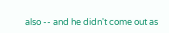also -- and he didn't come out as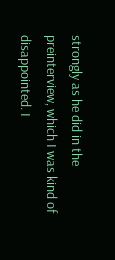strongly as he did in the preinterview, which I was kind of disappointed. I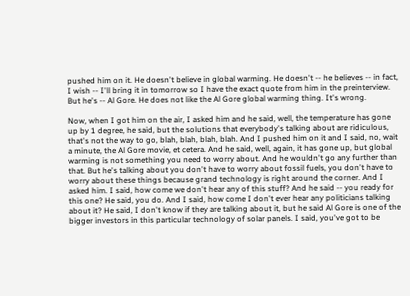pushed him on it. He doesn't believe in global warming. He doesn't -- he believes -- in fact, I wish -- I'll bring it in tomorrow so I have the exact quote from him in the preinterview. But he's -- Al Gore. He does not like the Al Gore global warming thing. It's wrong.

Now, when I got him on the air, I asked him and he said, well, the temperature has gone up by 1 degree, he said, but the solutions that everybody's talking about are ridiculous, that's not the way to go, blah, blah, blah, blah. And I pushed him on it and I said, no, wait a minute, the Al Gore movie, et cetera. And he said, well, again, it has gone up, but global warming is not something you need to worry about. And he wouldn't go any further than that. But he's talking about you don't have to worry about fossil fuels, you don't have to worry about these things because grand technology is right around the corner. And I asked him. I said, how come we don't hear any of this stuff? And he said -- you ready for this one? He said, you do. And I said, how come I don't ever hear any politicians talking about it? He said, I don't know if they are talking about it, but he said Al Gore is one of the bigger investors in this particular technology of solar panels. I said, you've got to be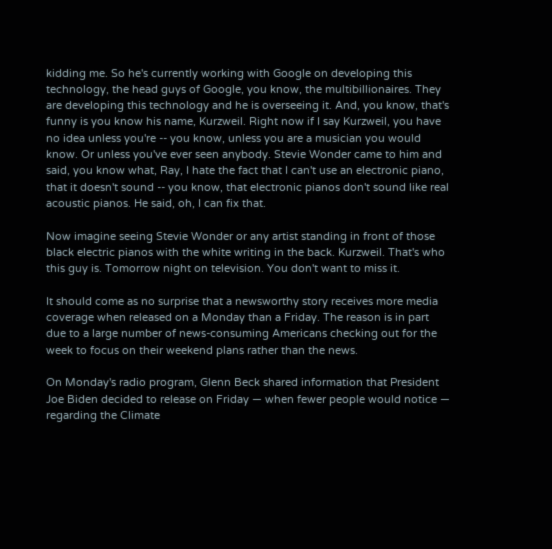kidding me. So he's currently working with Google on developing this technology, the head guys of Google, you know, the multibillionaires. They are developing this technology and he is overseeing it. And, you know, that's funny is you know his name, Kurzweil. Right now if I say Kurzweil, you have no idea unless you're -- you know, unless you are a musician you would know. Or unless you've ever seen anybody. Stevie Wonder came to him and said, you know what, Ray, I hate the fact that I can't use an electronic piano, that it doesn't sound -- you know, that electronic pianos don't sound like real acoustic pianos. He said, oh, I can fix that.

Now imagine seeing Stevie Wonder or any artist standing in front of those black electric pianos with the white writing in the back. Kurzweil. That's who this guy is. Tomorrow night on television. You don't want to miss it.

It should come as no surprise that a newsworthy story receives more media coverage when released on a Monday than a Friday. The reason is in part due to a large number of news-consuming Americans checking out for the week to focus on their weekend plans rather than the news.

On Monday's radio program, Glenn Beck shared information that President Joe Biden decided to release on Friday — when fewer people would notice — regarding the Climate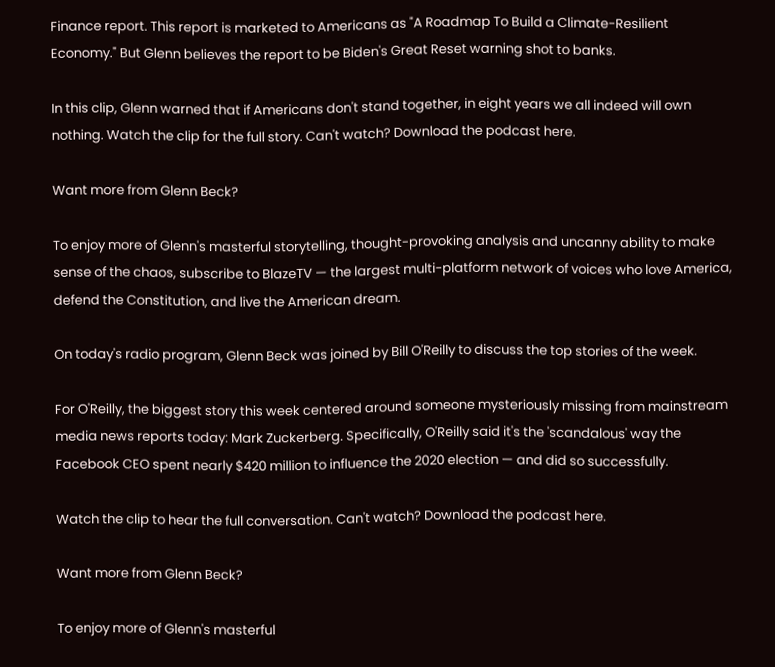Finance report. This report is marketed to Americans as "A Roadmap To Build a Climate-Resilient Economy." But Glenn believes the report to be Biden's Great Reset warning shot to banks.

In this clip, Glenn warned that if Americans don't stand together, in eight years we all indeed will own nothing. Watch the clip for the full story. Can't watch? Download the podcast here.

Want more from Glenn Beck?

To enjoy more of Glenn's masterful storytelling, thought-provoking analysis and uncanny ability to make sense of the chaos, subscribe to BlazeTV — the largest multi-platform network of voices who love America, defend the Constitution, and live the American dream.

On today's radio program, Glenn Beck was joined by Bill O'Reilly to discuss the top stories of the week.

For O'Reilly, the biggest story this week centered around someone mysteriously missing from mainstream media news reports today: Mark Zuckerberg. Specifically, O'Reilly said it's the 'scandalous' way the Facebook CEO spent nearly $420 million to influence the 2020 election — and did so successfully.

Watch the clip to hear the full conversation. Can't watch? Download the podcast here.

Want more from Glenn Beck?

To enjoy more of Glenn's masterful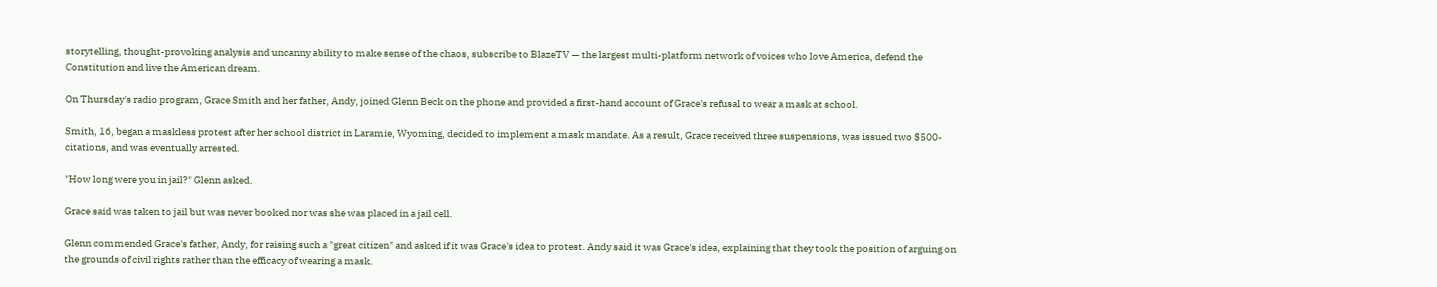storytelling, thought-provoking analysis and uncanny ability to make sense of the chaos, subscribe to BlazeTV — the largest multi-platform network of voices who love America, defend the Constitution and live the American dream.

On Thursday's radio program, Grace Smith and her father, Andy, joined Glenn Beck on the phone and provided a first-hand account of Grace's refusal to wear a mask at school.

Smith, 16, began a maskless protest after her school district in Laramie, Wyoming, decided to implement a mask mandate. As a result, Grace received three suspensions, was issued two $500-citations, and was eventually arrested.

"How long were you in jail?" Glenn asked.

Grace said was taken to jail but was never booked nor was she was placed in a jail cell.

Glenn commended Grace's father, Andy, for raising such a "great citizen" and asked if it was Grace's idea to protest. Andy said it was Grace's idea, explaining that they took the position of arguing on the grounds of civil rights rather than the efficacy of wearing a mask.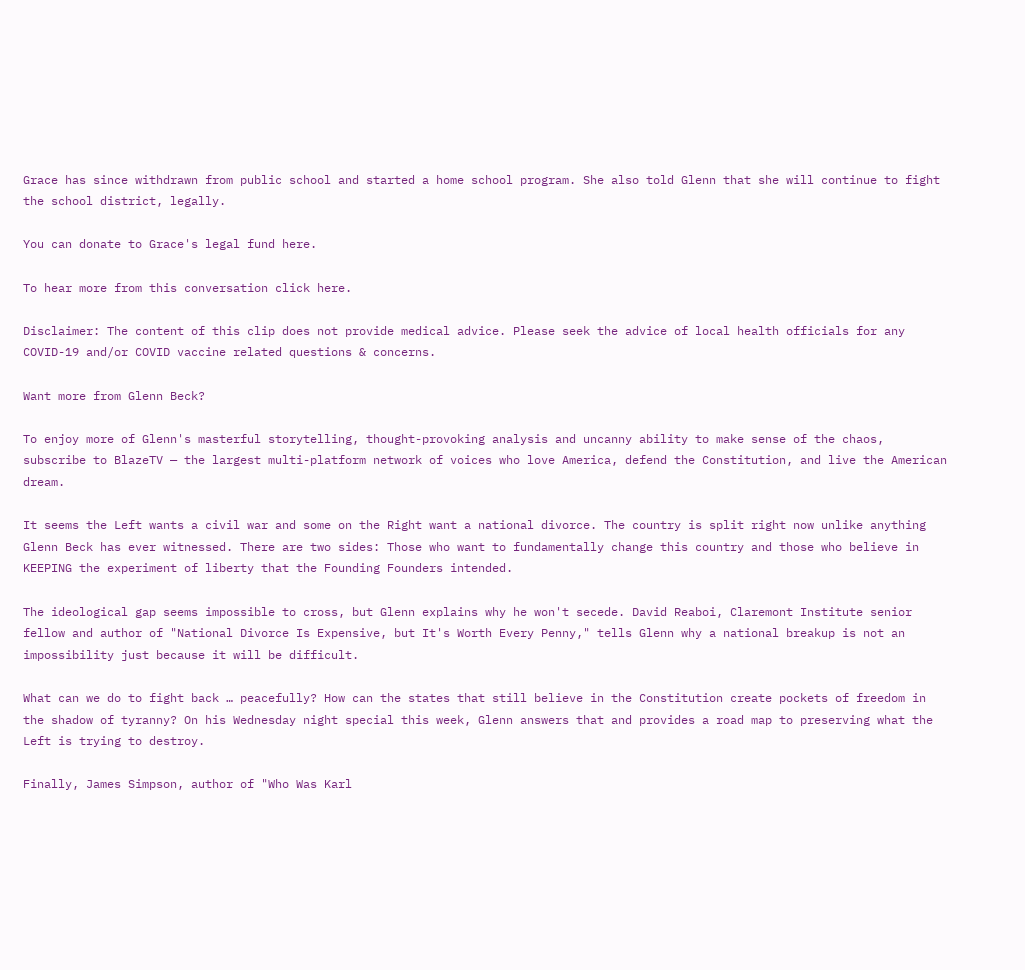Grace has since withdrawn from public school and started a home school program. She also told Glenn that she will continue to fight the school district, legally.

You can donate to Grace's legal fund here.

To hear more from this conversation click here.

Disclaimer: The content of this clip does not provide medical advice. Please seek the advice of local health officials for any COVID-19 and/or COVID vaccine related questions & concerns.

Want more from Glenn Beck?

To enjoy more of Glenn's masterful storytelling, thought-provoking analysis and uncanny ability to make sense of the chaos, subscribe to BlazeTV — the largest multi-platform network of voices who love America, defend the Constitution, and live the American dream.

It seems the Left wants a civil war and some on the Right want a national divorce. The country is split right now unlike anything Glenn Beck has ever witnessed. There are two sides: Those who want to fundamentally change this country and those who believe in KEEPING the experiment of liberty that the Founding Founders intended.

The ideological gap seems impossible to cross, but Glenn explains why he won't secede. David Reaboi, Claremont Institute senior fellow and author of "National Divorce Is Expensive, but It's Worth Every Penny," tells Glenn why a national breakup is not an impossibility just because it will be difficult.

What can we do to fight back … peacefully? How can the states that still believe in the Constitution create pockets of freedom in the shadow of tyranny? On his Wednesday night special this week, Glenn answers that and provides a road map to preserving what the Left is trying to destroy.

Finally, James Simpson, author of "Who Was Karl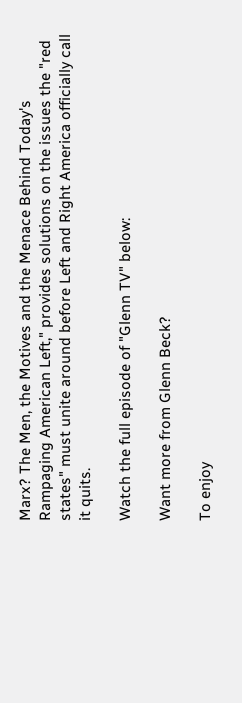Marx? The Men, the Motives and the Menace Behind Today's Rampaging American Left," provides solutions on the issues the "red states" must unite around before Left and Right America officially call it quits.

Watch the full episode of "Glenn TV" below:

Want more from Glenn Beck?

To enjoy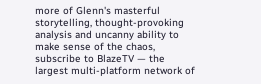more of Glenn's masterful storytelling, thought-provoking analysis and uncanny ability to make sense of the chaos, subscribe to BlazeTV — the largest multi-platform network of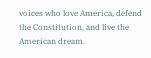voices who love America, defend the Constitution, and live the American dream.